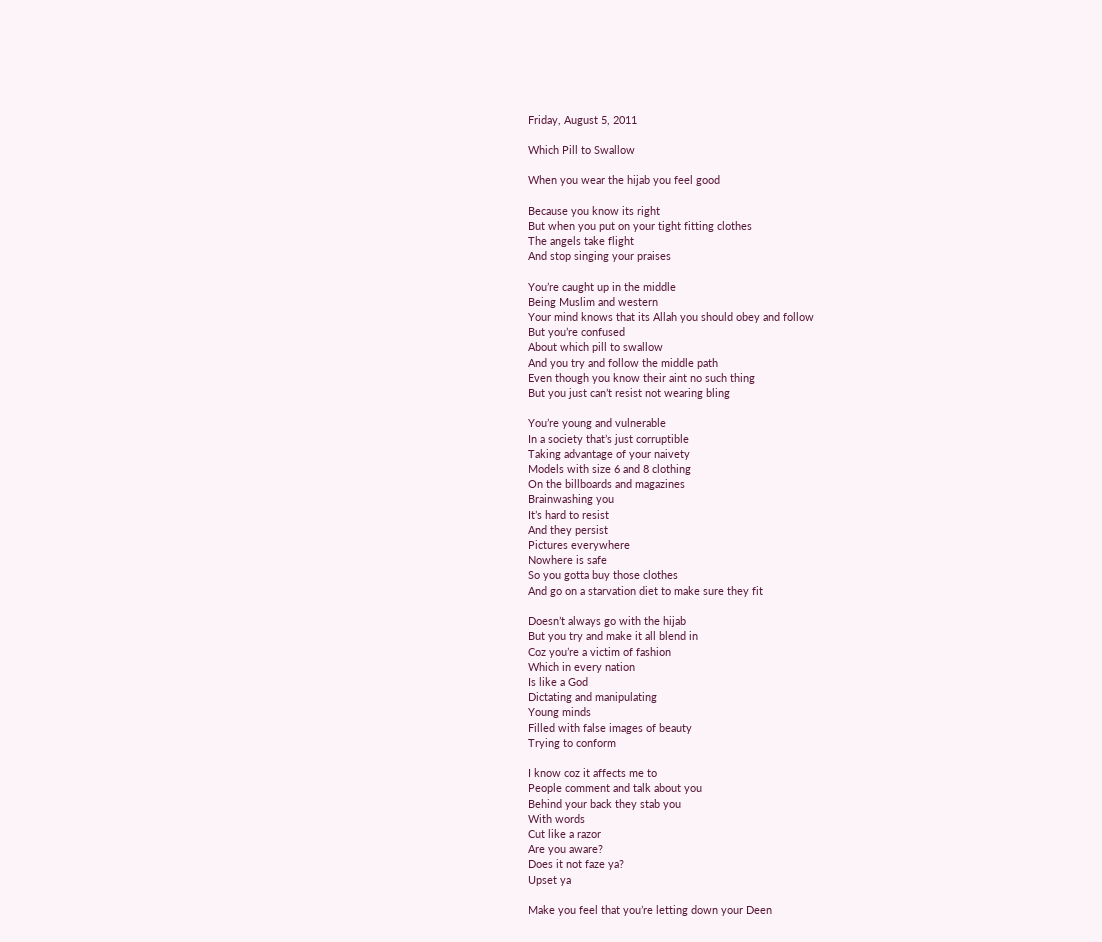Friday, August 5, 2011

Which Pill to Swallow

When you wear the hijab you feel good

Because you know its right
But when you put on your tight fitting clothes
The angels take flight
And stop singing your praises

You’re caught up in the middle
Being Muslim and western
Your mind knows that its Allah you should obey and follow
But you’re confused
About which pill to swallow
And you try and follow the middle path
Even though you know their aint no such thing
But you just can’t resist not wearing bling

You’re young and vulnerable
In a society that’s just corruptible
Taking advantage of your naivety
Models with size 6 and 8 clothing
On the billboards and magazines
Brainwashing you
It’s hard to resist
And they persist
Pictures everywhere
Nowhere is safe
So you gotta buy those clothes
And go on a starvation diet to make sure they fit

Doesn’t always go with the hijab
But you try and make it all blend in
Coz you’re a victim of fashion
Which in every nation
Is like a God
Dictating and manipulating
Young minds
Filled with false images of beauty
Trying to conform

I know coz it affects me to
People comment and talk about you
Behind your back they stab you
With words
Cut like a razor
Are you aware?
Does it not faze ya?
Upset ya

Make you feel that you’re letting down your Deen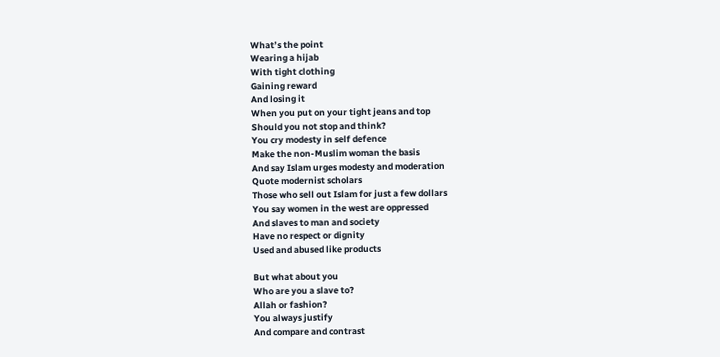What’s the point
Wearing a hijab
With tight clothing
Gaining reward
And losing it
When you put on your tight jeans and top
Should you not stop and think?
You cry modesty in self defence
Make the non-Muslim woman the basis
And say Islam urges modesty and moderation
Quote modernist scholars
Those who sell out Islam for just a few dollars
You say women in the west are oppressed
And slaves to man and society
Have no respect or dignity
Used and abused like products

But what about you
Who are you a slave to?
Allah or fashion?
You always justify
And compare and contrast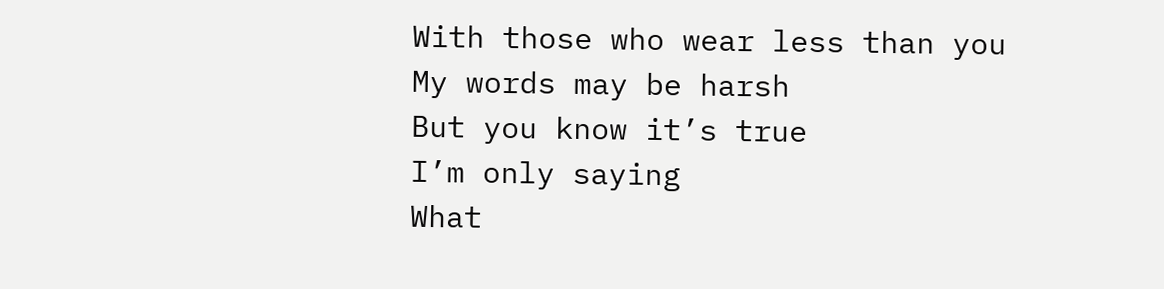With those who wear less than you
My words may be harsh
But you know it’s true
I’m only saying
What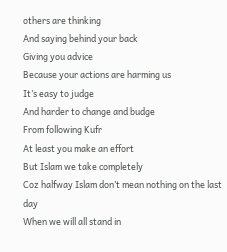others are thinking
And saying behind your back
Giving you advice
Because your actions are harming us
It’s easy to judge
And harder to change and budge
From following Kufr
At least you make an effort
But Islam we take completely
Coz halfway Islam don’t mean nothing on the last day
When we will all stand in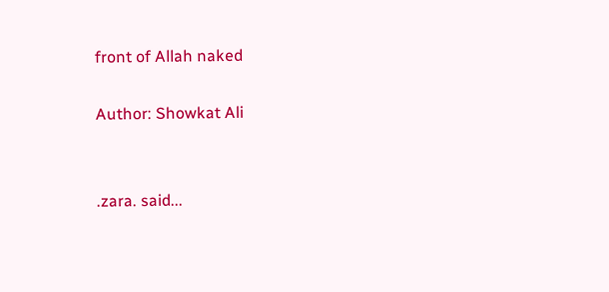front of Allah naked

Author: Showkat Ali


.zara. said...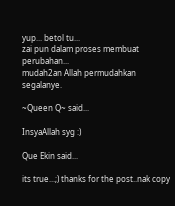yup... betol tu...
zai pun dalam proses membuat perubahan...
mudah2an Allah permudahkan segalanye.

~Queen Q~ said...

InsyaAllah syg :)

Que Ekin said...

its true...;) thanks for the post..nak copy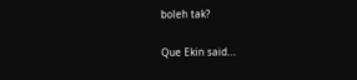boleh tak?

Que Ekin said...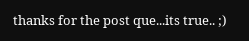thanks for the post que...its true.. ;)